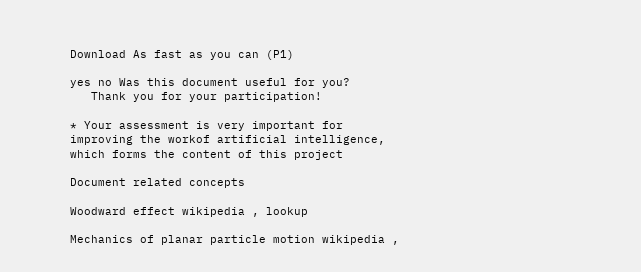Download As fast as you can (P1)

yes no Was this document useful for you?
   Thank you for your participation!

* Your assessment is very important for improving the workof artificial intelligence, which forms the content of this project

Document related concepts

Woodward effect wikipedia , lookup

Mechanics of planar particle motion wikipedia ,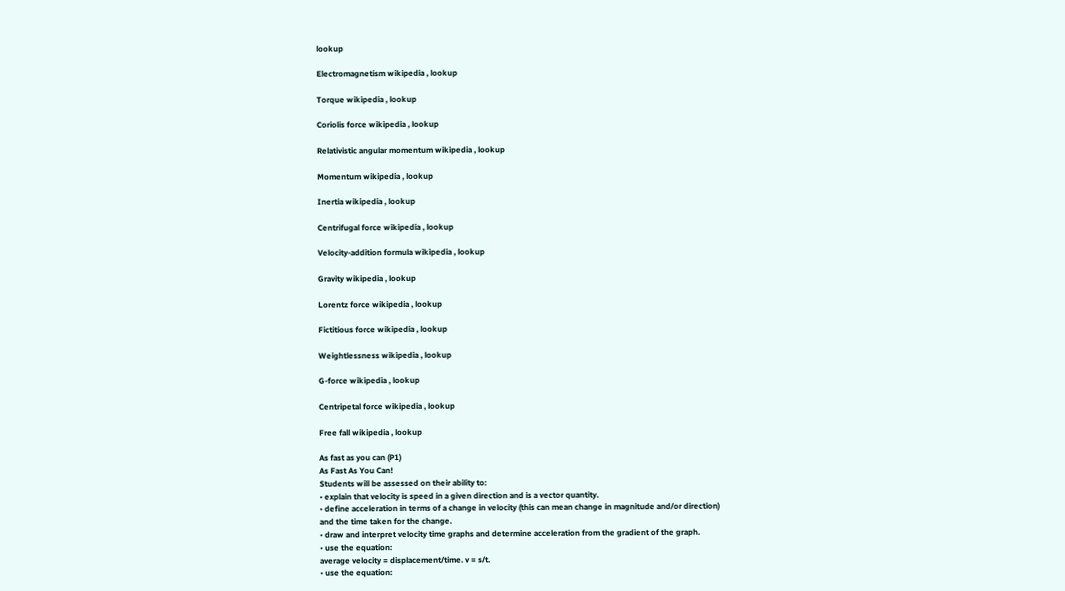lookup

Electromagnetism wikipedia , lookup

Torque wikipedia , lookup

Coriolis force wikipedia , lookup

Relativistic angular momentum wikipedia , lookup

Momentum wikipedia , lookup

Inertia wikipedia , lookup

Centrifugal force wikipedia , lookup

Velocity-addition formula wikipedia , lookup

Gravity wikipedia , lookup

Lorentz force wikipedia , lookup

Fictitious force wikipedia , lookup

Weightlessness wikipedia , lookup

G-force wikipedia , lookup

Centripetal force wikipedia , lookup

Free fall wikipedia , lookup

As fast as you can (P1)
As Fast As You Can!
Students will be assessed on their ability to:
• explain that velocity is speed in a given direction and is a vector quantity.
• define acceleration in terms of a change in velocity (this can mean change in magnitude and/or direction)
and the time taken for the change.
• draw and interpret velocity time graphs and determine acceleration from the gradient of the graph.
• use the equation:
average velocity = displacement/time. v = s/t.
• use the equation: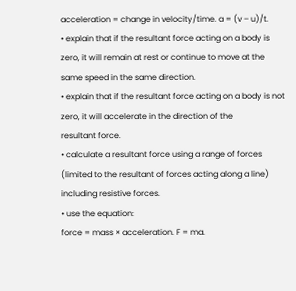acceleration = change in velocity/time. a = (v – u)/t.
• explain that if the resultant force acting on a body is zero, it will remain at rest or continue to move at the
same speed in the same direction.
• explain that if the resultant force acting on a body is not zero, it will accelerate in the direction of the
resultant force.
• calculate a resultant force using a range of forces (limited to the resultant of forces acting along a line)
including resistive forces.
• use the equation:
force = mass × acceleration. F = ma.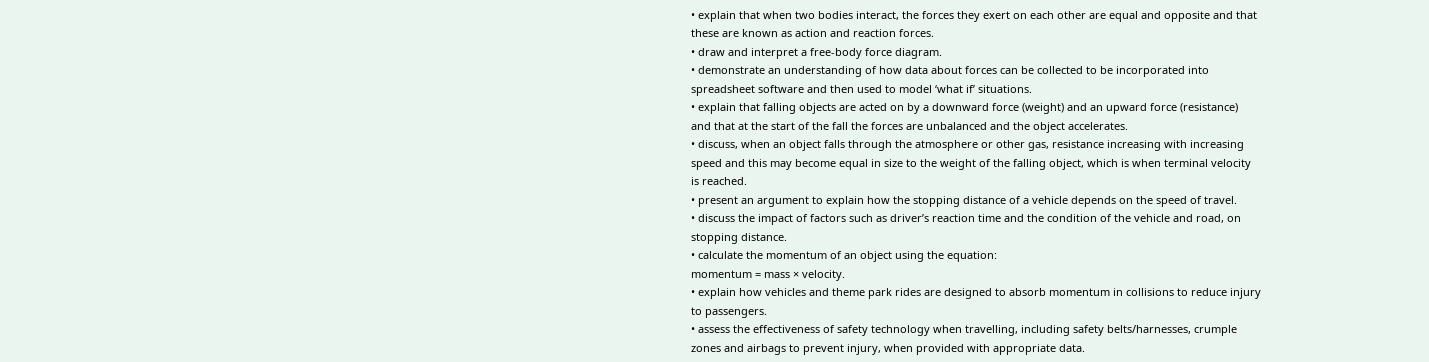• explain that when two bodies interact, the forces they exert on each other are equal and opposite and that
these are known as action and reaction forces.
• draw and interpret a free-body force diagram.
• demonstrate an understanding of how data about forces can be collected to be incorporated into
spreadsheet software and then used to model ‘what if’ situations.
• explain that falling objects are acted on by a downward force (weight) and an upward force (resistance)
and that at the start of the fall the forces are unbalanced and the object accelerates.
• discuss, when an object falls through the atmosphere or other gas, resistance increasing with increasing
speed and this may become equal in size to the weight of the falling object, which is when terminal velocity
is reached.
• present an argument to explain how the stopping distance of a vehicle depends on the speed of travel.
• discuss the impact of factors such as driver’s reaction time and the condition of the vehicle and road, on
stopping distance.
• calculate the momentum of an object using the equation:
momentum = mass × velocity.
• explain how vehicles and theme park rides are designed to absorb momentum in collisions to reduce injury
to passengers.
• assess the effectiveness of safety technology when travelling, including safety belts/harnesses, crumple
zones and airbags to prevent injury, when provided with appropriate data.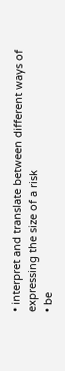• interpret and translate between different ways of expressing the size of a risk
• be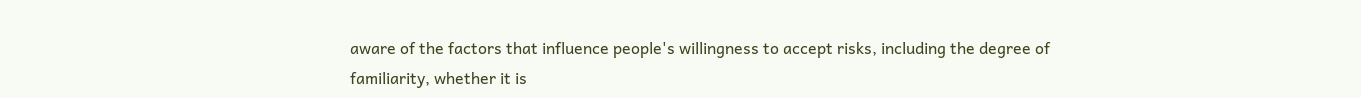aware of the factors that influence people's willingness to accept risks, including the degree of
familiarity, whether it is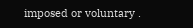imposed or voluntary .